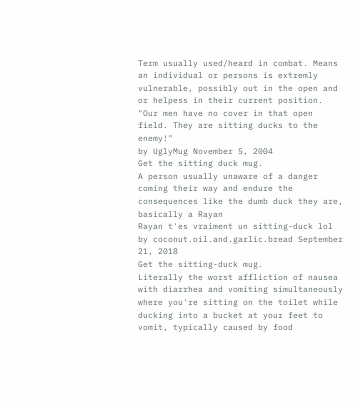Term usually used/heard in combat. Means an individual or persons is extremly vulnerable, possibly out in the open and or helpess in their current position.
"Our men have no cover in that open field. They are sitting ducks to the enemy!"
by UglyMug November 5, 2004
Get the sitting duck mug.
A person usually unaware of a danger coming their way and endure the consequences like the dumb duck they are, basically a Rayan
Rayan t'es vraiment un sitting-duck lol
by coconut.oil.and.garlic.bread September 21, 2018
Get the sitting-duck mug.
Literally the worst affliction of nausea with diarrhea and vomiting simultaneously where you're sitting on the toilet while ducking into a bucket at your feet to vomit, typically caused by food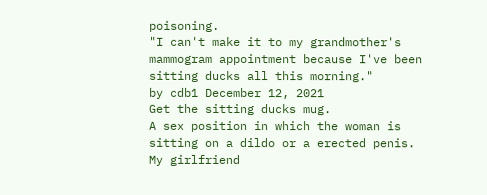poisoning.
"I can't make it to my grandmother's mammogram appointment because I've been sitting ducks all this morning."
by cdb1 December 12, 2021
Get the sitting ducks mug.
A sex position in which the woman is sitting on a dildo or a erected penis.
My girlfriend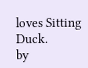loves Sitting Duck.
by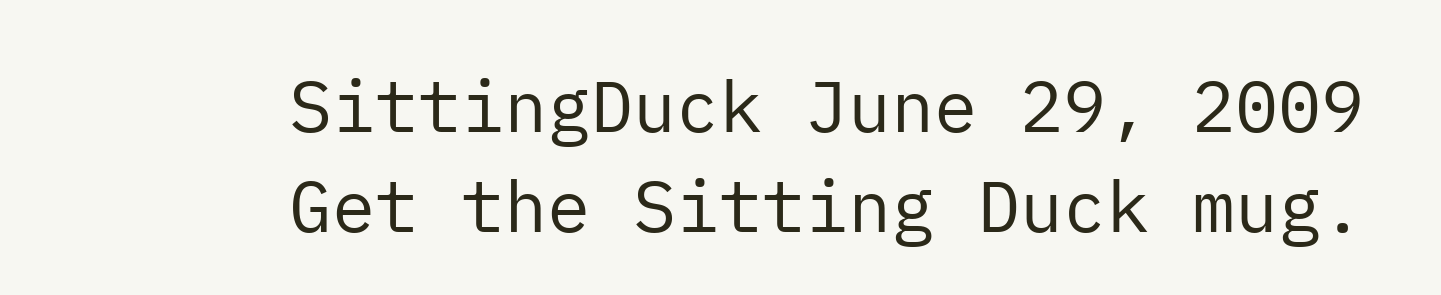SittingDuck June 29, 2009
Get the Sitting Duck mug.